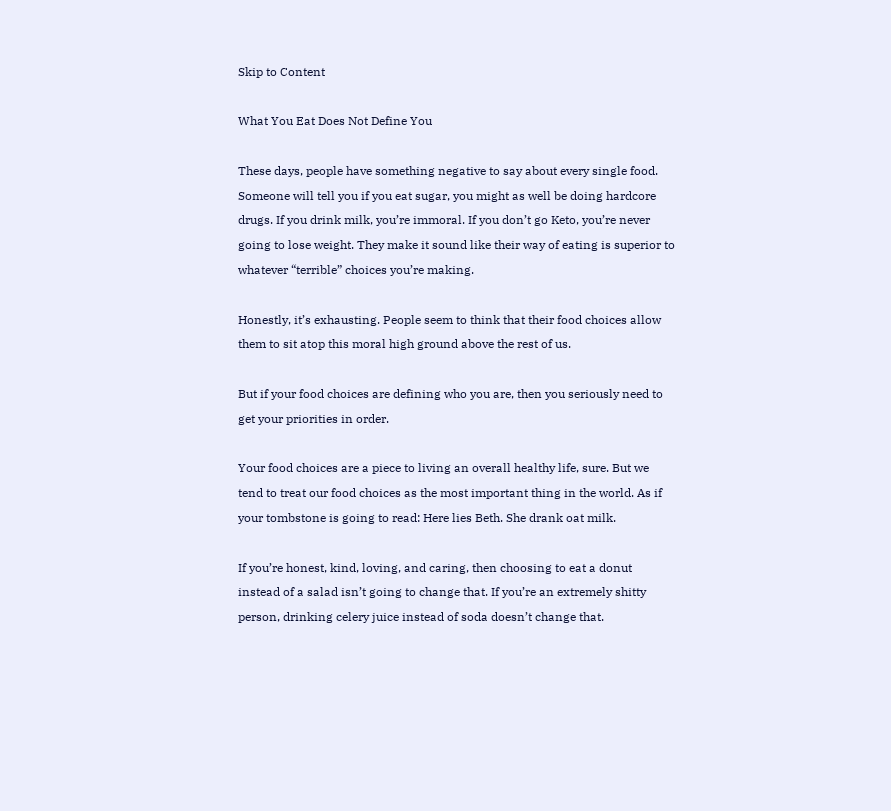Skip to Content

What You Eat Does Not Define You

These days, people have something negative to say about every single food. Someone will tell you if you eat sugar, you might as well be doing hardcore drugs. If you drink milk, you’re immoral. If you don’t go Keto, you’re never going to lose weight. They make it sound like their way of eating is superior to whatever “terrible” choices you’re making.

Honestly, it’s exhausting. People seem to think that their food choices allow them to sit atop this moral high ground above the rest of us.

But if your food choices are defining who you are, then you seriously need to get your priorities in order.

Your food choices are a piece to living an overall healthy life, sure. But we tend to treat our food choices as the most important thing in the world. As if your tombstone is going to read: Here lies Beth. She drank oat milk.

If you’re honest, kind, loving, and caring, then choosing to eat a donut instead of a salad isn’t going to change that. If you’re an extremely shitty person, drinking celery juice instead of soda doesn’t change that.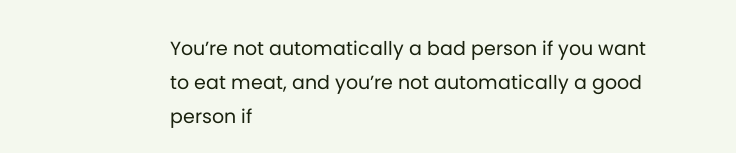You’re not automatically a bad person if you want to eat meat, and you’re not automatically a good person if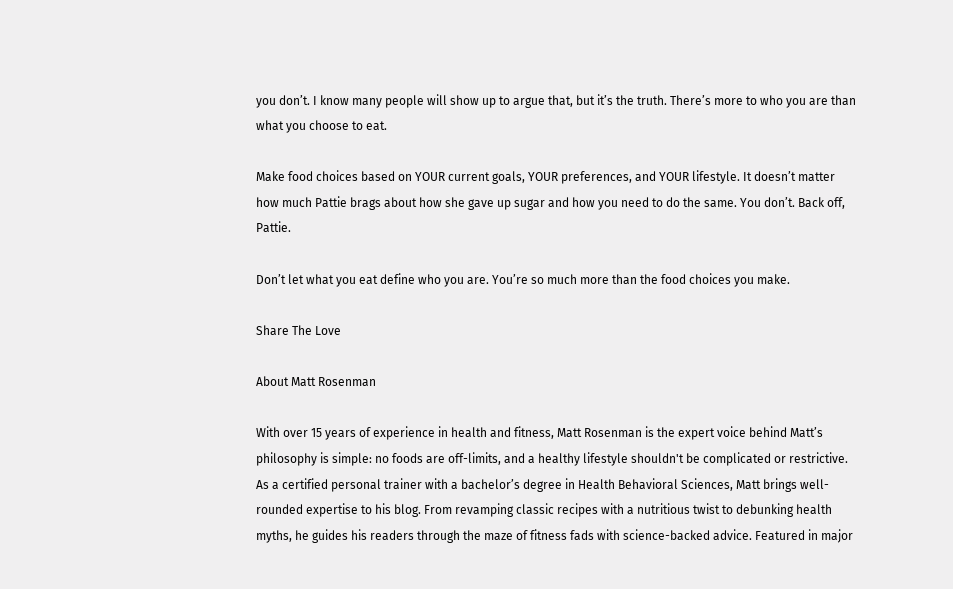you don’t. I know many people will show up to argue that, but it’s the truth. There’s more to who you are than what you choose to eat.

Make food choices based on YOUR current goals, YOUR preferences, and YOUR lifestyle. It doesn’t matter how much Pattie brags about how she gave up sugar and how you need to do the same. You don’t. Back off, Pattie.

Don’t let what you eat define who you are. You’re so much more than the food choices you make.

Share The Love

About Matt Rosenman

With over 15 years of experience in health and fitness, Matt Rosenman is the expert voice behind Matt’s philosophy is simple: no foods are off-limits, and a healthy lifestyle shouldn't be complicated or restrictive. As a certified personal trainer with a bachelor’s degree in Health Behavioral Sciences, Matt brings well-rounded expertise to his blog. From revamping classic recipes with a nutritious twist to debunking health myths, he guides his readers through the maze of fitness fads with science-backed advice. Featured in major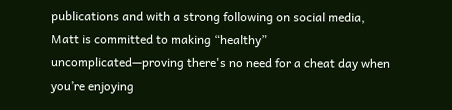publications and with a strong following on social media, Matt is committed to making “healthy” uncomplicated—proving there's no need for a cheat day when you’re enjoying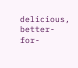delicious, better-for-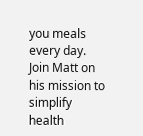you meals every day. Join Matt on his mission to simplify health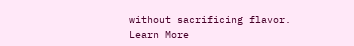without sacrificing flavor. Learn More